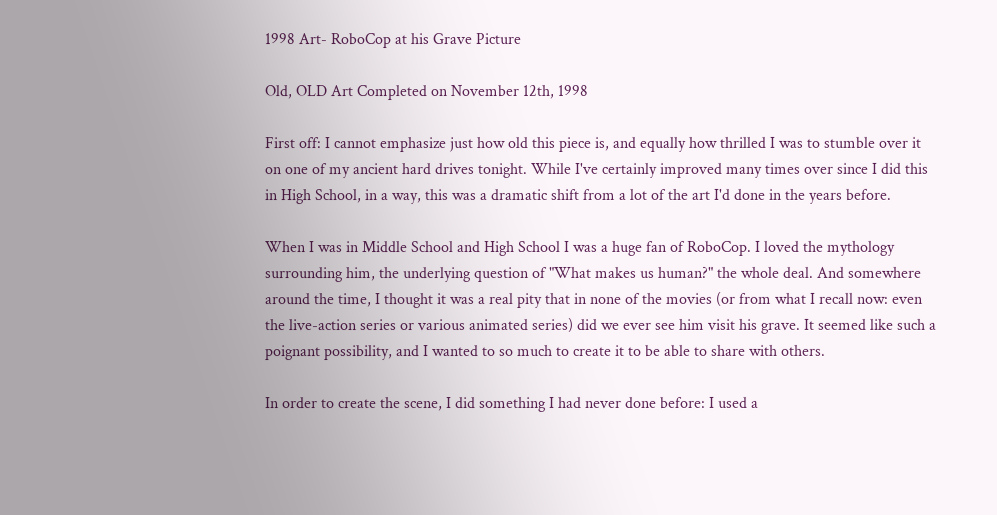1998 Art- RoboCop at his Grave Picture

Old, OLD Art Completed on November 12th, 1998

First off: I cannot emphasize just how old this piece is, and equally how thrilled I was to stumble over it on one of my ancient hard drives tonight. While I've certainly improved many times over since I did this in High School, in a way, this was a dramatic shift from a lot of the art I'd done in the years before.

When I was in Middle School and High School I was a huge fan of RoboCop. I loved the mythology surrounding him, the underlying question of "What makes us human?" the whole deal. And somewhere around the time, I thought it was a real pity that in none of the movies (or from what I recall now: even the live-action series or various animated series) did we ever see him visit his grave. It seemed like such a poignant possibility, and I wanted to so much to create it to be able to share with others.

In order to create the scene, I did something I had never done before: I used a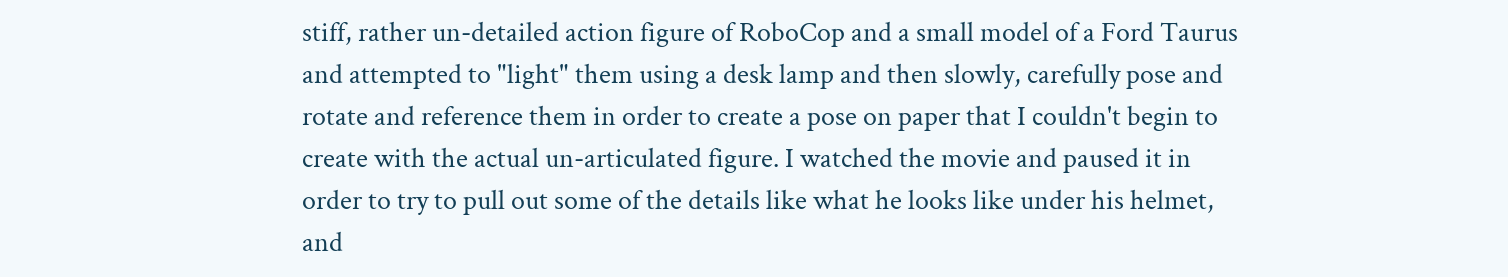stiff, rather un-detailed action figure of RoboCop and a small model of a Ford Taurus and attempted to "light" them using a desk lamp and then slowly, carefully pose and rotate and reference them in order to create a pose on paper that I couldn't begin to create with the actual un-articulated figure. I watched the movie and paused it in order to try to pull out some of the details like what he looks like under his helmet, and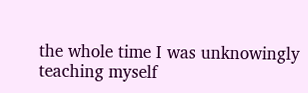the whole time I was unknowingly teaching myself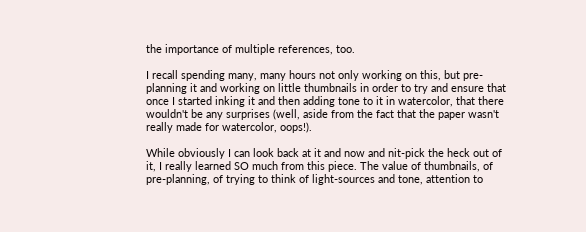the importance of multiple references, too.

I recall spending many, many hours not only working on this, but pre-planning it and working on little thumbnails in order to try and ensure that once I started inking it and then adding tone to it in watercolor, that there wouldn't be any surprises (well, aside from the fact that the paper wasn't really made for watercolor, oops!).

While obviously I can look back at it and now and nit-pick the heck out of it, I really learned SO much from this piece. The value of thumbnails, of pre-planning, of trying to think of light-sources and tone, attention to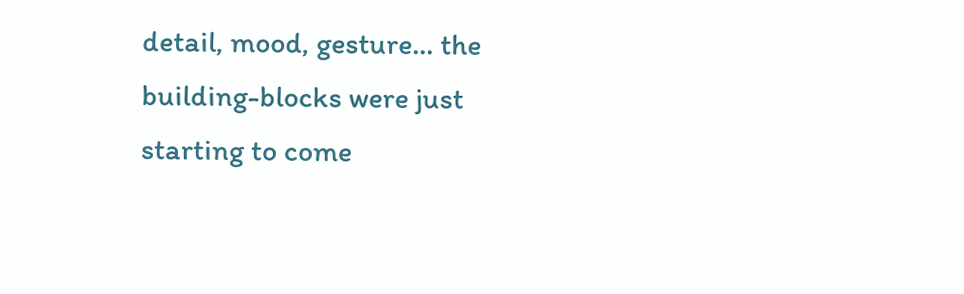detail, mood, gesture... the building-blocks were just starting to come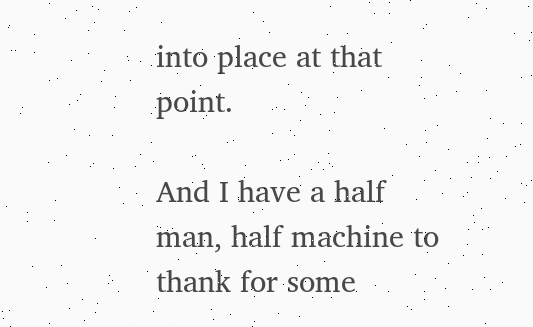into place at that point.

And I have a half man, half machine to thank for some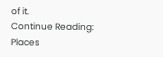of it.
Continue Reading: Places